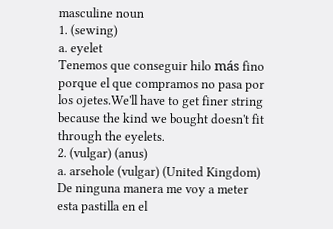masculine noun
1. (sewing)
a. eyelet
Tenemos que conseguir hilo más fino porque el que compramos no pasa por los ojetes.We'll have to get finer string because the kind we bought doesn't fit through the eyelets.
2. (vulgar) (anus)
a. arsehole (vulgar) (United Kingdom)
De ninguna manera me voy a meter esta pastilla en el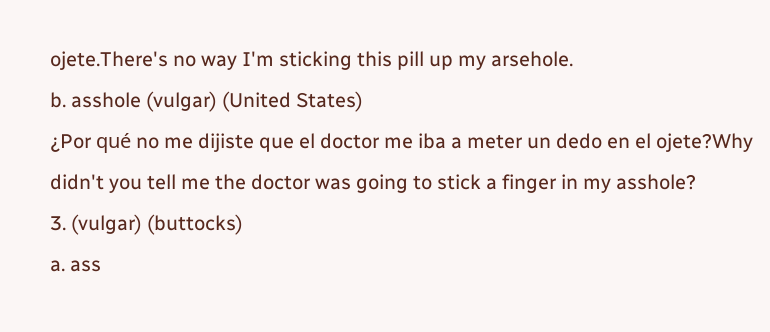ojete.There's no way I'm sticking this pill up my arsehole.
b. asshole (vulgar) (United States)
¿Por qué no me dijiste que el doctor me iba a meter un dedo en el ojete?Why didn't you tell me the doctor was going to stick a finger in my asshole?
3. (vulgar) (buttocks)
a. ass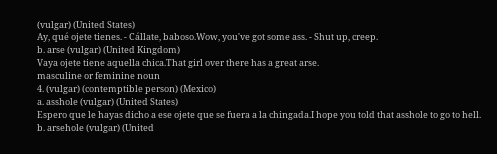(vulgar) (United States)
Ay, qué ojete tienes. - Cállate, baboso.Wow, you've got some ass. - Shut up, creep.
b. arse (vulgar) (United Kingdom)
Vaya ojete tiene aquella chica.That girl over there has a great arse.
masculine or feminine noun
4. (vulgar) (contemptible person) (Mexico)
a. asshole (vulgar) (United States)
Espero que le hayas dicho a ese ojete que se fuera a la chingada.I hope you told that asshole to go to hell.
b. arsehole (vulgar) (United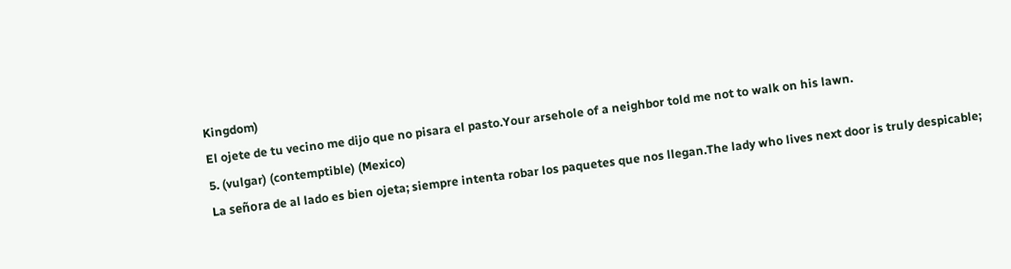Kingdom)
El ojete de tu vecino me dijo que no pisara el pasto.Your arsehole of a neighbor told me not to walk on his lawn.
5. (vulgar) (contemptible) (Mexico)
La señora de al lado es bien ojeta; siempre intenta robar los paquetes que nos llegan.The lady who lives next door is truly despicable;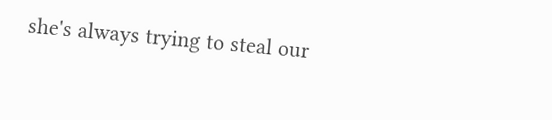she's always trying to steal our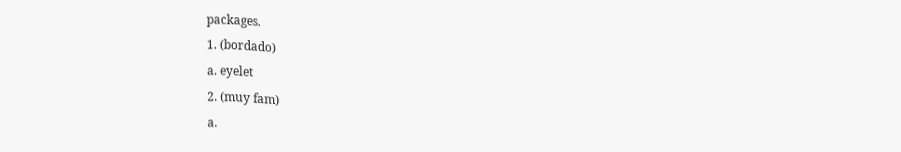packages.
1. (bordado)
a. eyelet
2. (muy fam)
a.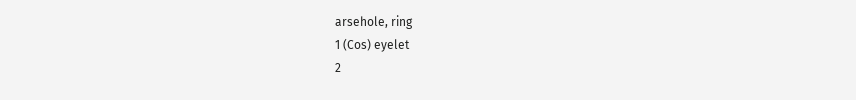arsehole, ring
1 (Cos) eyelet
2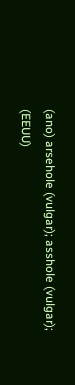(ano) arsehole (vulgar); asshole (vulgar); (EEUU)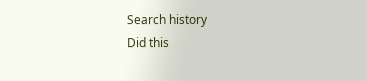Search history
Did this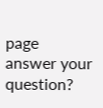page answer your question?